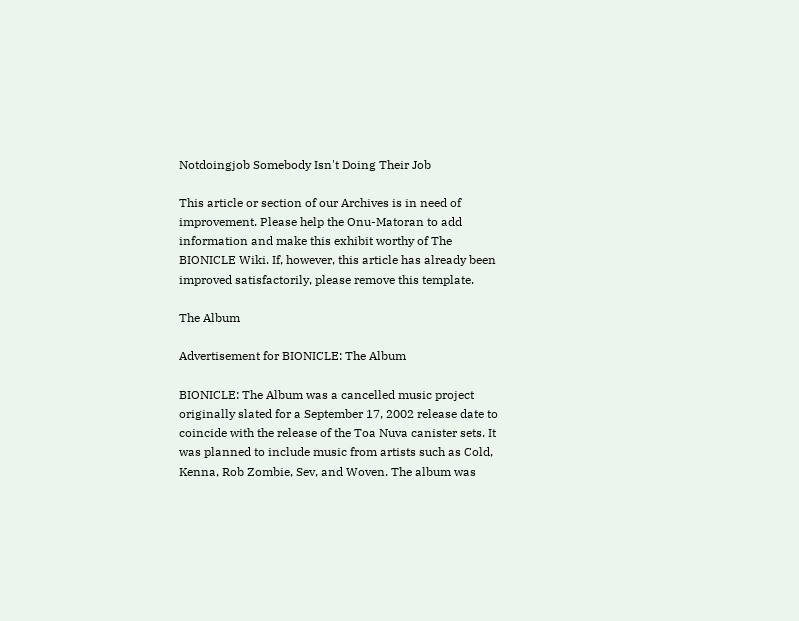Notdoingjob Somebody Isn't Doing Their Job

This article or section of our Archives is in need of improvement. Please help the Onu-Matoran to add information and make this exhibit worthy of The BIONICLE Wiki. If, however, this article has already been improved satisfactorily, please remove this template.

The Album

Advertisement for BIONICLE: The Album

BIONICLE: The Album was a cancelled music project originally slated for a September 17, 2002 release date to coincide with the release of the Toa Nuva canister sets. It was planned to include music from artists such as Cold, Kenna, Rob Zombie, Sev, and Woven. The album was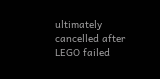ultimately cancelled after LEGO failed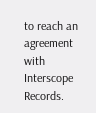to reach an agreement with Interscope Records.